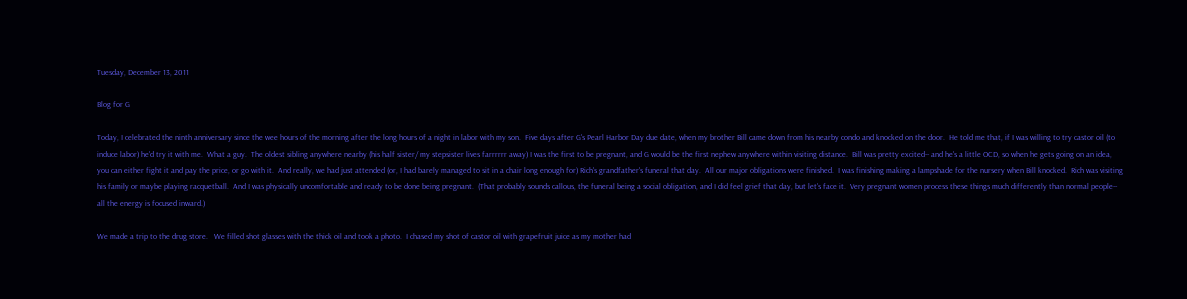Tuesday, December 13, 2011

Blog for G

Today, I celebrated the ninth anniversary since the wee hours of the morning after the long hours of a night in labor with my son.  Five days after G's Pearl Harbor Day due date, when my brother Bill came down from his nearby condo and knocked on the door.  He told me that, if I was willing to try castor oil (to induce labor) he'd try it with me.  What a guy.  The oldest sibling anywhere nearby (his half sister/ my stepsister lives farrrrrr away) I was the first to be pregnant, and G would be the first nephew anywhere within visiting distance.  Bill was pretty excited-- and he's a little OCD, so when he gets going on an idea, you can either fight it and pay the price, or go with it.  And really, we had just attended (or, I had barely managed to sit in a chair long enough for) Rich's grandfather's funeral that day.  All our major obligations were finished.  I was finishing making a lampshade for the nursery when Bill knocked.  Rich was visiting his family or maybe playing racquetball.  And I was physically uncomfortable and ready to be done being pregnant.  (That probably sounds callous, the funeral being a social obligation, and I did feel grief that day, but let's face it.  Very pregnant women process these things much differently than normal people-- all the energy is focused inward.)

We made a trip to the drug store.   We filled shot glasses with the thick oil and took a photo.  I chased my shot of castor oil with grapefruit juice as my mother had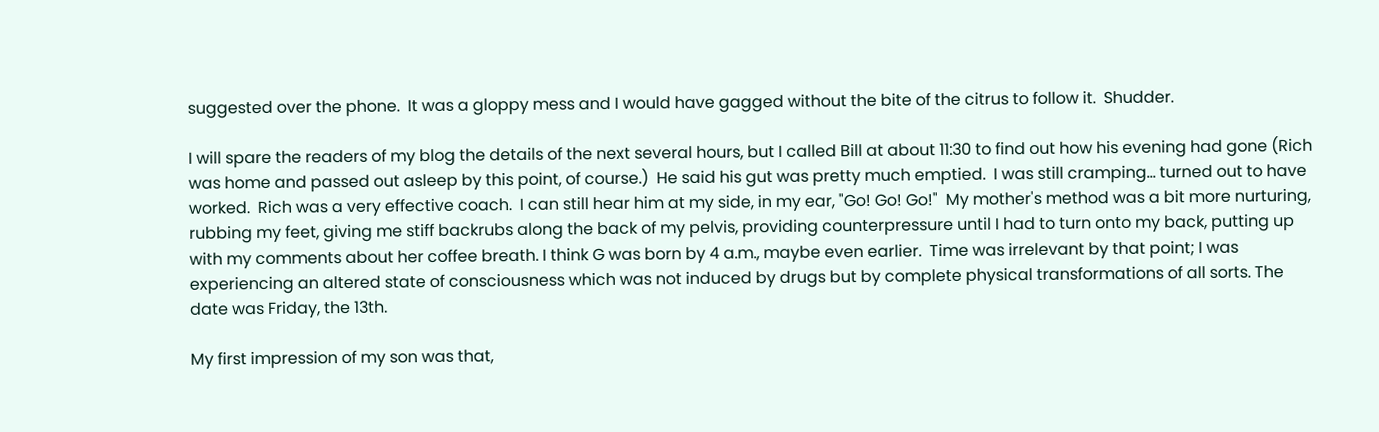suggested over the phone.  It was a gloppy mess and I would have gagged without the bite of the citrus to follow it.  Shudder.

I will spare the readers of my blog the details of the next several hours, but I called Bill at about 11:30 to find out how his evening had gone (Rich was home and passed out asleep by this point, of course.)  He said his gut was pretty much emptied.  I was still cramping... turned out to have worked.  Rich was a very effective coach.  I can still hear him at my side, in my ear, "Go! Go! Go!"  My mother's method was a bit more nurturing, rubbing my feet, giving me stiff backrubs along the back of my pelvis, providing counterpressure until I had to turn onto my back, putting up with my comments about her coffee breath. I think G was born by 4 a.m., maybe even earlier.  Time was irrelevant by that point; I was experiencing an altered state of consciousness which was not induced by drugs but by complete physical transformations of all sorts. The date was Friday, the 13th.

My first impression of my son was that,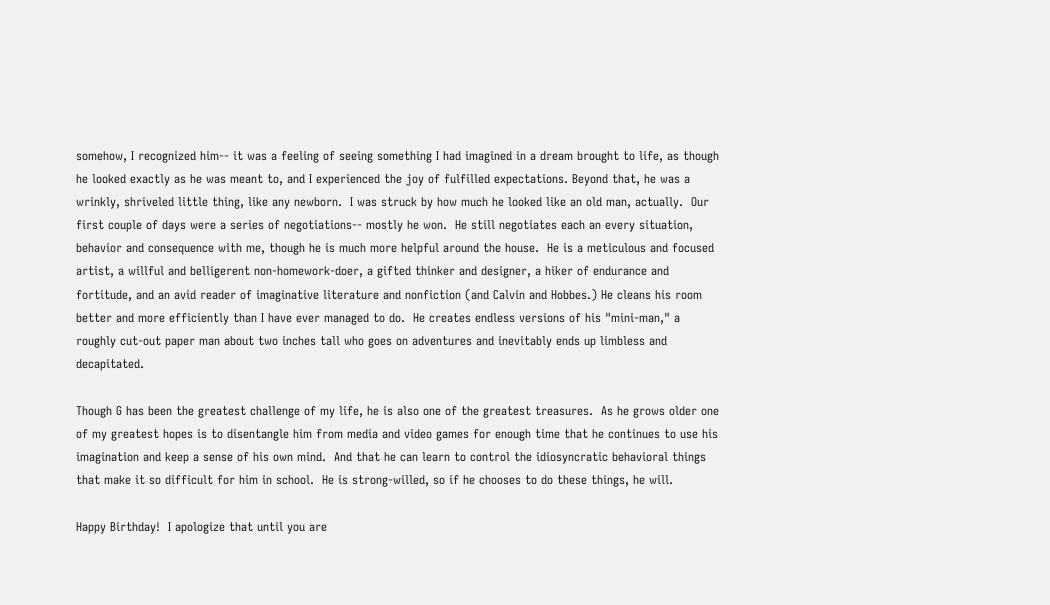somehow, I recognized him-- it was a feeling of seeing something I had imagined in a dream brought to life, as though he looked exactly as he was meant to, and I experienced the joy of fulfilled expectations. Beyond that, he was a wrinkly, shriveled little thing, like any newborn.  I was struck by how much he looked like an old man, actually.  Our first couple of days were a series of negotiations-- mostly he won.  He still negotiates each an every situation, behavior and consequence with me, though he is much more helpful around the house.  He is a meticulous and focused artist, a willful and belligerent non-homework-doer, a gifted thinker and designer, a hiker of endurance and fortitude, and an avid reader of imaginative literature and nonfiction (and Calvin and Hobbes.) He cleans his room better and more efficiently than I have ever managed to do.  He creates endless versions of his "mini-man," a roughly cut-out paper man about two inches tall who goes on adventures and inevitably ends up limbless and decapitated.

Though G has been the greatest challenge of my life, he is also one of the greatest treasures.  As he grows older one of my greatest hopes is to disentangle him from media and video games for enough time that he continues to use his imagination and keep a sense of his own mind.  And that he can learn to control the idiosyncratic behavioral things that make it so difficult for him in school.  He is strong-willed, so if he chooses to do these things, he will.

Happy Birthday!  I apologize that until you are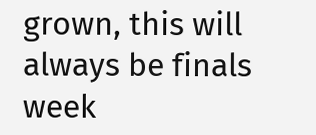grown, this will always be finals week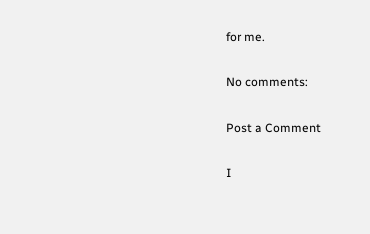for me.

No comments:

Post a Comment

I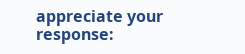appreciate your response: